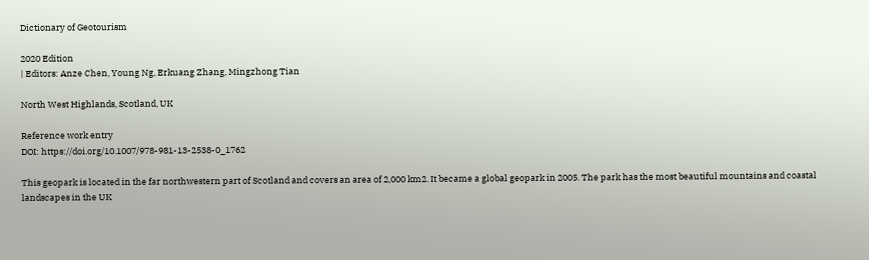Dictionary of Geotourism

2020 Edition
| Editors: Anze Chen, Young Ng, Erkuang Zhang, Mingzhong Tian

North West Highlands, Scotland, UK

Reference work entry
DOI: https://doi.org/10.1007/978-981-13-2538-0_1762

This geopark is located in the far northwestern part of Scotland and covers an area of 2,000 km2. It became a global geopark in 2005. The park has the most beautiful mountains and coastal landscapes in the UK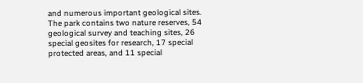and numerous important geological sites. The park contains two nature reserves, 54 geological survey and teaching sites, 26 special geosites for research, 17 special protected areas, and 11 special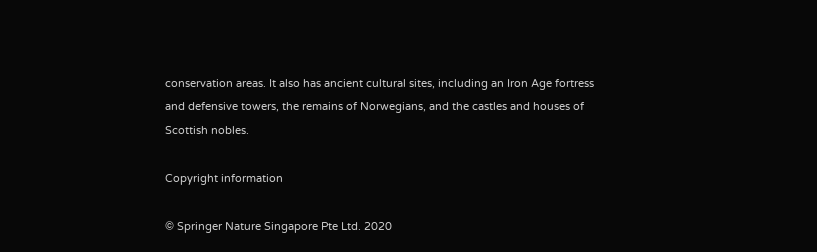conservation areas. It also has ancient cultural sites, including an Iron Age fortress and defensive towers, the remains of Norwegians, and the castles and houses of Scottish nobles.

Copyright information

© Springer Nature Singapore Pte Ltd. 2020